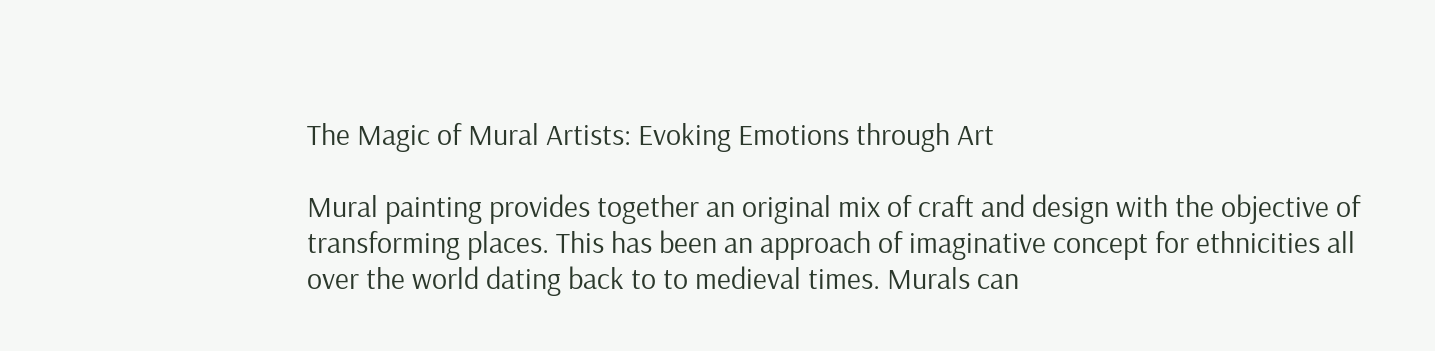The Magic of Mural Artists: Evoking Emotions through Art

Mural painting provides together an original mix of craft and design with the objective of transforming places. This has been an approach of imaginative concept for ethnicities all over the world dating back to to medieval times. Murals can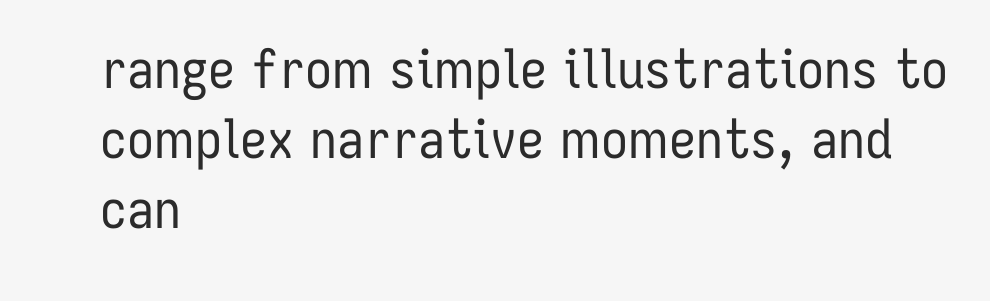range from simple illustrations to complex narrative moments, and can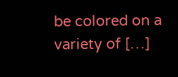be colored on a variety of […]